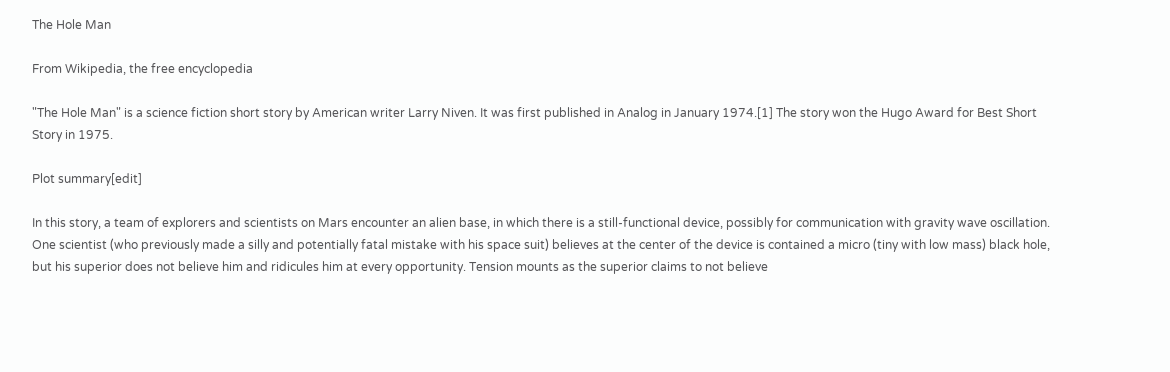The Hole Man

From Wikipedia, the free encyclopedia

"The Hole Man" is a science fiction short story by American writer Larry Niven. It was first published in Analog in January 1974.[1] The story won the Hugo Award for Best Short Story in 1975.

Plot summary[edit]

In this story, a team of explorers and scientists on Mars encounter an alien base, in which there is a still-functional device, possibly for communication with gravity wave oscillation. One scientist (who previously made a silly and potentially fatal mistake with his space suit) believes at the center of the device is contained a micro (tiny with low mass) black hole, but his superior does not believe him and ridicules him at every opportunity. Tension mounts as the superior claims to not believe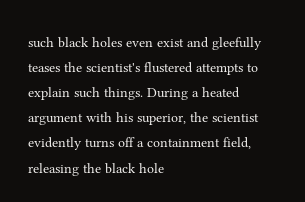such black holes even exist and gleefully teases the scientist's flustered attempts to explain such things. During a heated argument with his superior, the scientist evidently turns off a containment field, releasing the black hole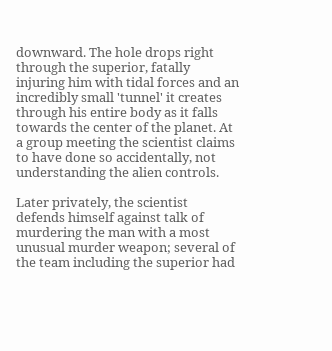downward. The hole drops right through the superior, fatally injuring him with tidal forces and an incredibly small 'tunnel' it creates through his entire body as it falls towards the center of the planet. At a group meeting the scientist claims to have done so accidentally, not understanding the alien controls.

Later privately, the scientist defends himself against talk of murdering the man with a most unusual murder weapon; several of the team including the superior had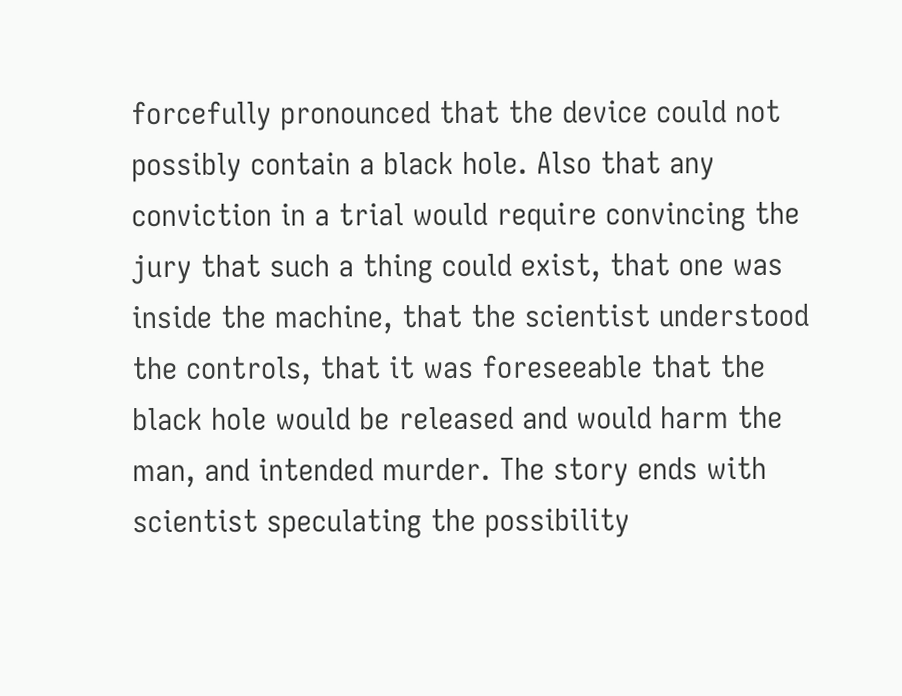forcefully pronounced that the device could not possibly contain a black hole. Also that any conviction in a trial would require convincing the jury that such a thing could exist, that one was inside the machine, that the scientist understood the controls, that it was foreseeable that the black hole would be released and would harm the man, and intended murder. The story ends with scientist speculating the possibility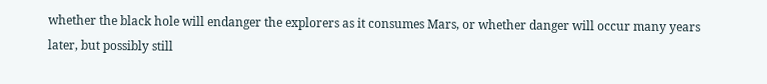whether the black hole will endanger the explorers as it consumes Mars, or whether danger will occur many years later, but possibly still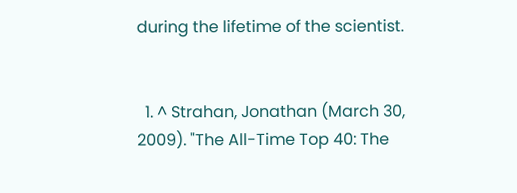during the lifetime of the scientist.


  1. ^ Strahan, Jonathan (March 30, 2009). "The All-Time Top 40: The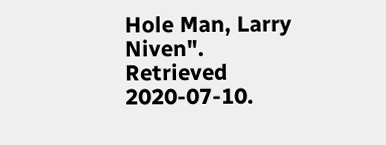Hole Man, Larry Niven". Retrieved 2020-07-10.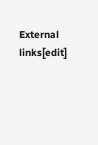External links[edit]